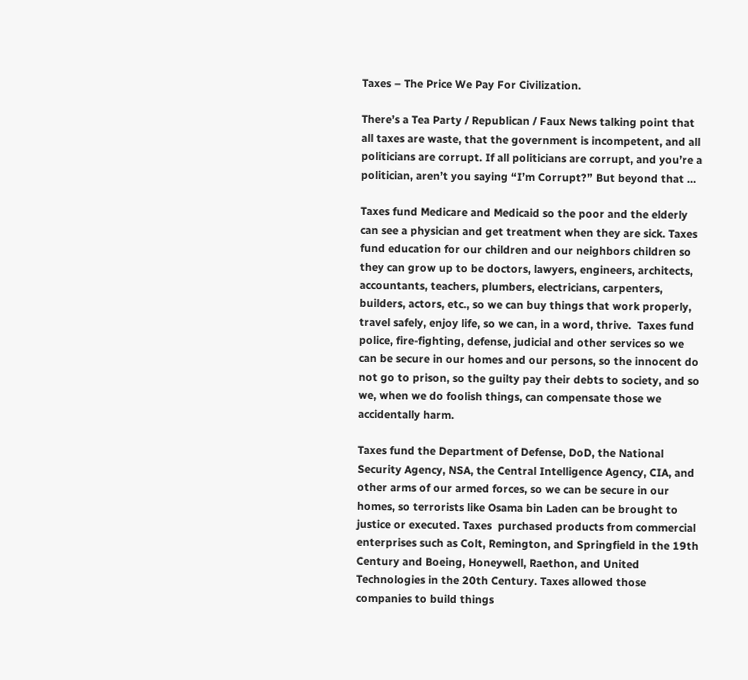Taxes – The Price We Pay For Civilization.

There’s a Tea Party / Republican / Faux News talking point that all taxes are waste, that the government is incompetent, and all politicians are corrupt. If all politicians are corrupt, and you’re a politician, aren’t you saying “I’m Corrupt?” But beyond that …

Taxes fund Medicare and Medicaid so the poor and the elderly can see a physician and get treatment when they are sick. Taxes fund education for our children and our neighbors children so they can grow up to be doctors, lawyers, engineers, architects,  accountants, teachers, plumbers, electricians, carpenters, builders, actors, etc., so we can buy things that work properly, travel safely, enjoy life, so we can, in a word, thrive.  Taxes fund police, fire-fighting, defense, judicial and other services so we can be secure in our homes and our persons, so the innocent do not go to prison, so the guilty pay their debts to society, and so we, when we do foolish things, can compensate those we accidentally harm.

Taxes fund the Department of Defense, DoD, the National Security Agency, NSA, the Central Intelligence Agency, CIA, and other arms of our armed forces, so we can be secure in our homes, so terrorists like Osama bin Laden can be brought to justice or executed. Taxes  purchased products from commercial enterprises such as Colt, Remington, and Springfield in the 19th Century and Boeing, Honeywell, Raethon, and United Technologies in the 20th Century. Taxes allowed those companies to build things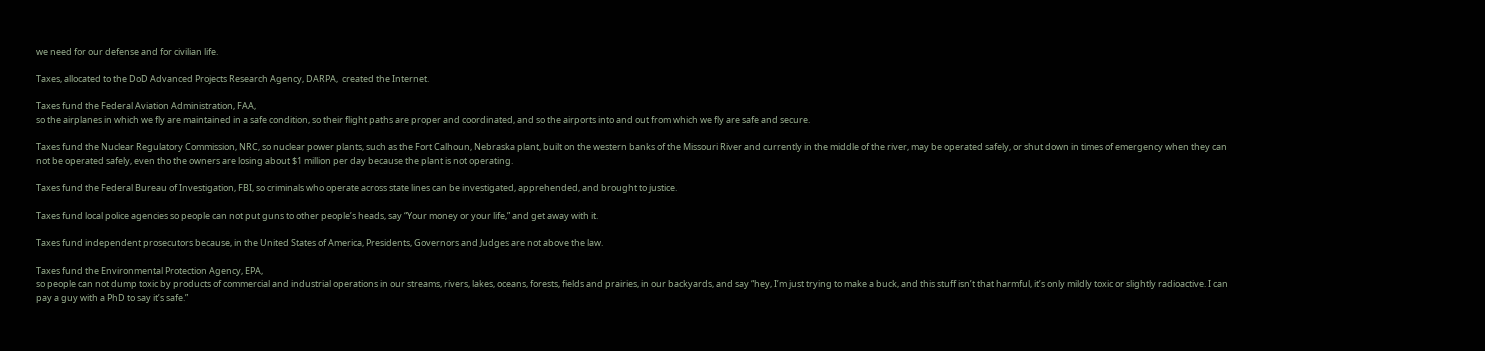we need for our defense and for civilian life.

Taxes, allocated to the DoD Advanced Projects Research Agency, DARPA,  created the Internet.

Taxes fund the Federal Aviation Administration, FAA,
so the airplanes in which we fly are maintained in a safe condition, so their flight paths are proper and coordinated, and so the airports into and out from which we fly are safe and secure.

Taxes fund the Nuclear Regulatory Commission, NRC, so nuclear power plants, such as the Fort Calhoun, Nebraska plant, built on the western banks of the Missouri River and currently in the middle of the river, may be operated safely, or shut down in times of emergency when they can not be operated safely, even tho the owners are losing about $1 million per day because the plant is not operating.

Taxes fund the Federal Bureau of Investigation, FBI, so criminals who operate across state lines can be investigated, apprehended, and brought to justice.

Taxes fund local police agencies so people can not put guns to other people’s heads, say “Your money or your life,” and get away with it.

Taxes fund independent prosecutors because, in the United States of America, Presidents, Governors and Judges are not above the law.

Taxes fund the Environmental Protection Agency, EPA,
so people can not dump toxic by products of commercial and industrial operations in our streams, rivers, lakes, oceans, forests, fields and prairies, in our backyards, and say “hey, I’m just trying to make a buck, and this stuff isn’t that harmful, it’s only mildly toxic or slightly radioactive. I can pay a guy with a PhD to say it’s safe.”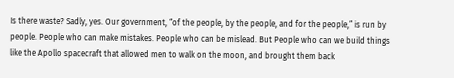Is there waste? Sadly, yes. Our government, “of the people, by the people, and for the people,” is run by people. People who can make mistakes. People who can be mislead. But People who can we build things like the Apollo spacecraft that allowed men to walk on the moon, and brought them back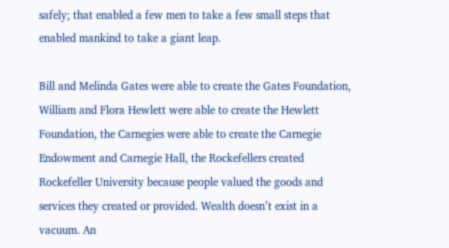safely; that enabled a few men to take a few small steps that enabled mankind to take a giant leap.

Bill and Melinda Gates were able to create the Gates Foundation, William and Flora Hewlett were able to create the Hewlett Foundation, the Carnegies were able to create the Carnegie Endowment and Carnegie Hall, the Rockefellers created Rockefeller University because people valued the goods and services they created or provided. Wealth doesn’t exist in a vacuum. An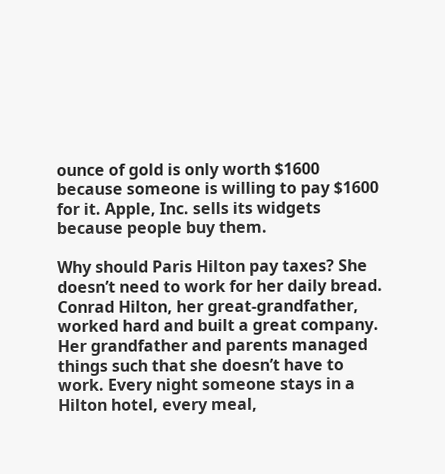ounce of gold is only worth $1600 because someone is willing to pay $1600 for it. Apple, Inc. sells its widgets because people buy them.

Why should Paris Hilton pay taxes? She doesn’t need to work for her daily bread. Conrad Hilton, her great-grandfather, worked hard and built a great company. Her grandfather and parents managed things such that she doesn’t have to work. Every night someone stays in a Hilton hotel, every meal,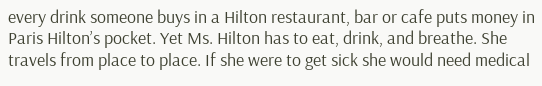every drink someone buys in a Hilton restaurant, bar or cafe puts money in Paris Hilton’s pocket. Yet Ms. Hilton has to eat, drink, and breathe. She travels from place to place. If she were to get sick she would need medical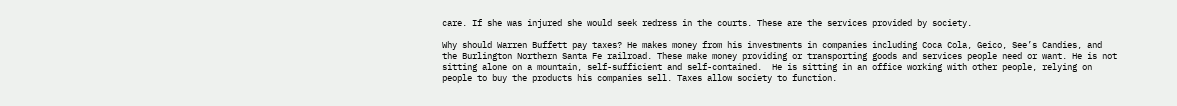care. If she was injured she would seek redress in the courts. These are the services provided by society.

Why should Warren Buffett pay taxes? He makes money from his investments in companies including Coca Cola, Geico, See’s Candies, and the Burlington Northern Santa Fe railroad. These make money providing or transporting goods and services people need or want. He is not sitting alone on a mountain, self-sufficient and self-contained.  He is sitting in an office working with other people, relying on people to buy the products his companies sell. Taxes allow society to function.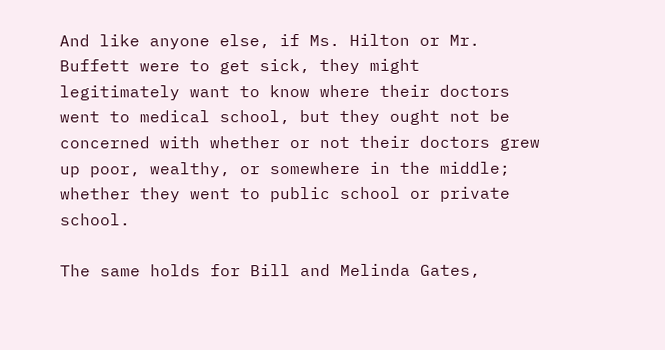And like anyone else, if Ms. Hilton or Mr. Buffett were to get sick, they might legitimately want to know where their doctors went to medical school, but they ought not be concerned with whether or not their doctors grew up poor, wealthy, or somewhere in the middle; whether they went to public school or private school.

The same holds for Bill and Melinda Gates,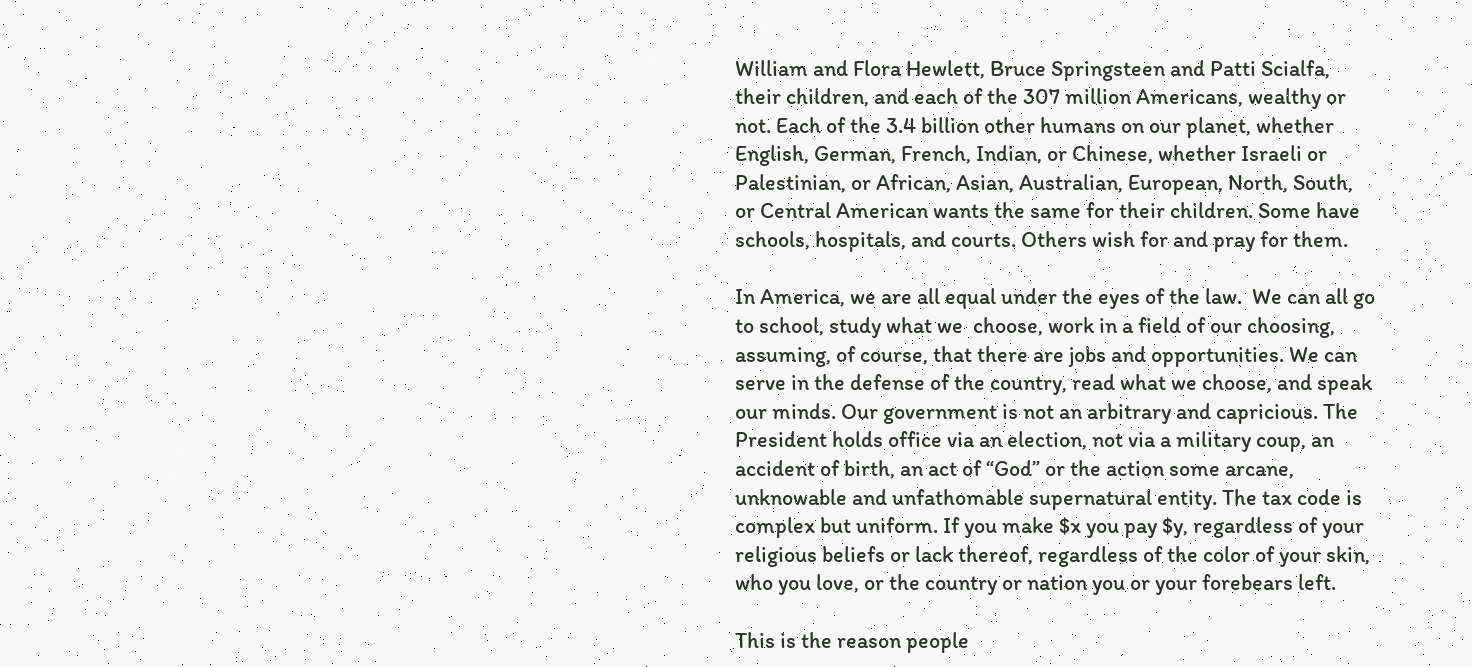William and Flora Hewlett, Bruce Springsteen and Patti Scialfa, their children, and each of the 307 million Americans, wealthy or not. Each of the 3.4 billion other humans on our planet, whether English, German, French, Indian, or Chinese, whether Israeli or Palestinian, or African, Asian, Australian, European, North, South, or Central American wants the same for their children. Some have schools, hospitals, and courts. Others wish for and pray for them.

In America, we are all equal under the eyes of the law.  We can all go to school, study what we  choose, work in a field of our choosing, assuming, of course, that there are jobs and opportunities. We can serve in the defense of the country, read what we choose, and speak our minds. Our government is not an arbitrary and capricious. The President holds office via an election, not via a military coup, an accident of birth, an act of “God” or the action some arcane, unknowable and unfathomable supernatural entity. The tax code is complex but uniform. If you make $x you pay $y, regardless of your religious beliefs or lack thereof, regardless of the color of your skin, who you love, or the country or nation you or your forebears left.

This is the reason people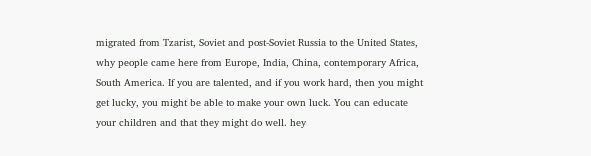migrated from Tzarist, Soviet and post-Soviet Russia to the United States, why people came here from Europe, India, China, contemporary Africa, South America. If you are talented, and if you work hard, then you might get lucky, you might be able to make your own luck. You can educate your children and that they might do well. hey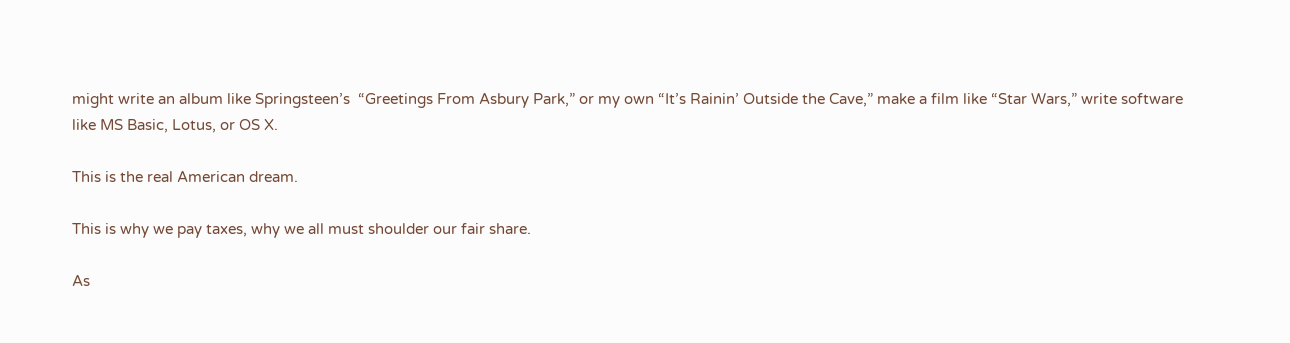might write an album like Springsteen’s  “Greetings From Asbury Park,” or my own “It’s Rainin’ Outside the Cave,” make a film like “Star Wars,” write software like MS Basic, Lotus, or OS X.

This is the real American dream.

This is why we pay taxes, why we all must shoulder our fair share.

As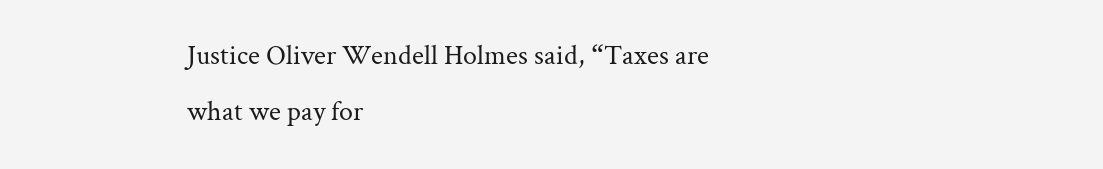Justice Oliver Wendell Holmes said, “Taxes are what we pay for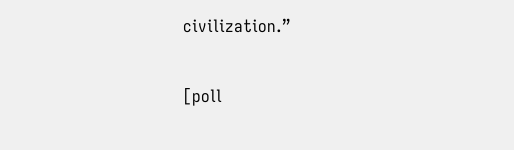civilization.”

[poll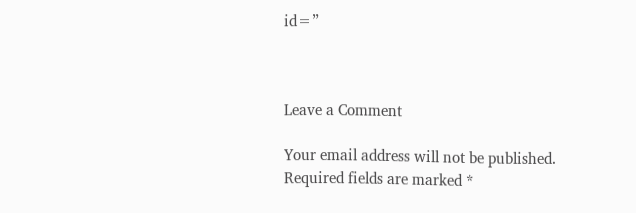id=”



Leave a Comment

Your email address will not be published. Required fields are marked *